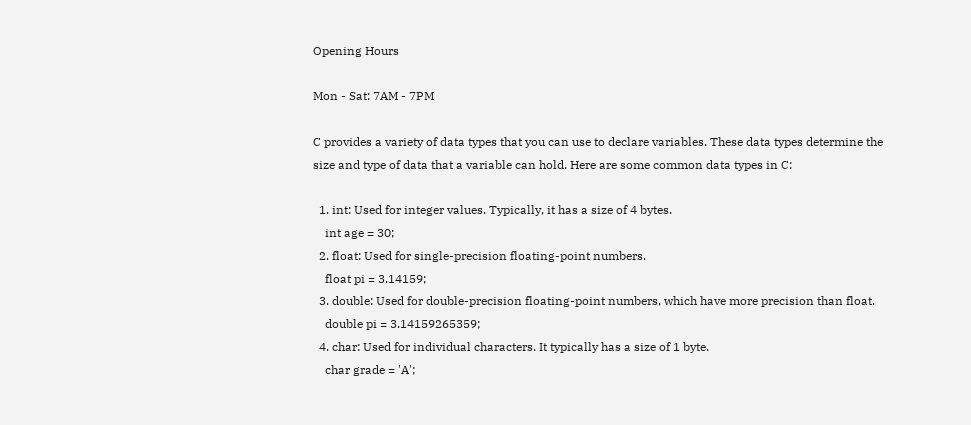Opening Hours

Mon - Sat: 7AM - 7PM

C provides a variety of data types that you can use to declare variables. These data types determine the size and type of data that a variable can hold. Here are some common data types in C:

  1. int: Used for integer values. Typically, it has a size of 4 bytes.
    int age = 30;
  2. float: Used for single-precision floating-point numbers.
    float pi = 3.14159;
  3. double: Used for double-precision floating-point numbers, which have more precision than float.
    double pi = 3.14159265359;
  4. char: Used for individual characters. It typically has a size of 1 byte.
    char grade = 'A';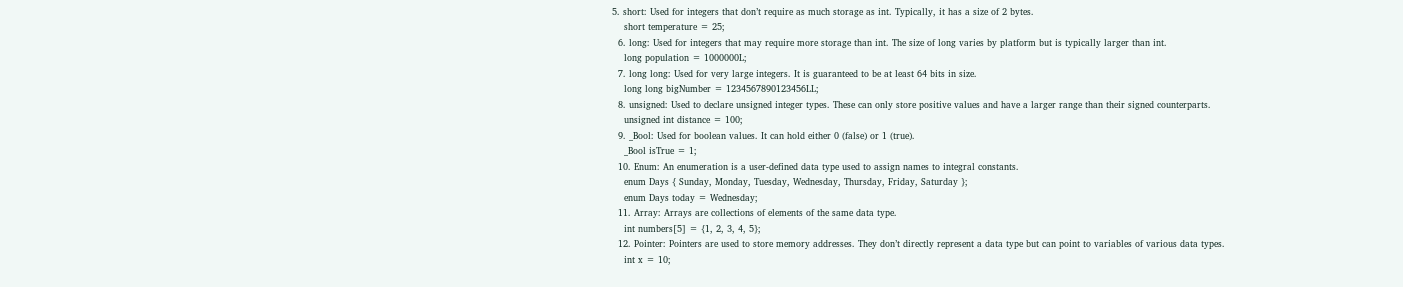5. short: Used for integers that don’t require as much storage as int. Typically, it has a size of 2 bytes.
    short temperature = 25;
  6. long: Used for integers that may require more storage than int. The size of long varies by platform but is typically larger than int.
    long population = 1000000L;
  7. long long: Used for very large integers. It is guaranteed to be at least 64 bits in size.
    long long bigNumber = 1234567890123456LL;
  8. unsigned: Used to declare unsigned integer types. These can only store positive values and have a larger range than their signed counterparts.
    unsigned int distance = 100;
  9. _Bool: Used for boolean values. It can hold either 0 (false) or 1 (true).
    _Bool isTrue = 1;
  10. Enum: An enumeration is a user-defined data type used to assign names to integral constants.
    enum Days { Sunday, Monday, Tuesday, Wednesday, Thursday, Friday, Saturday };
    enum Days today = Wednesday;
  11. Array: Arrays are collections of elements of the same data type.
    int numbers[5] = {1, 2, 3, 4, 5};
  12. Pointer: Pointers are used to store memory addresses. They don’t directly represent a data type but can point to variables of various data types.
    int x = 10;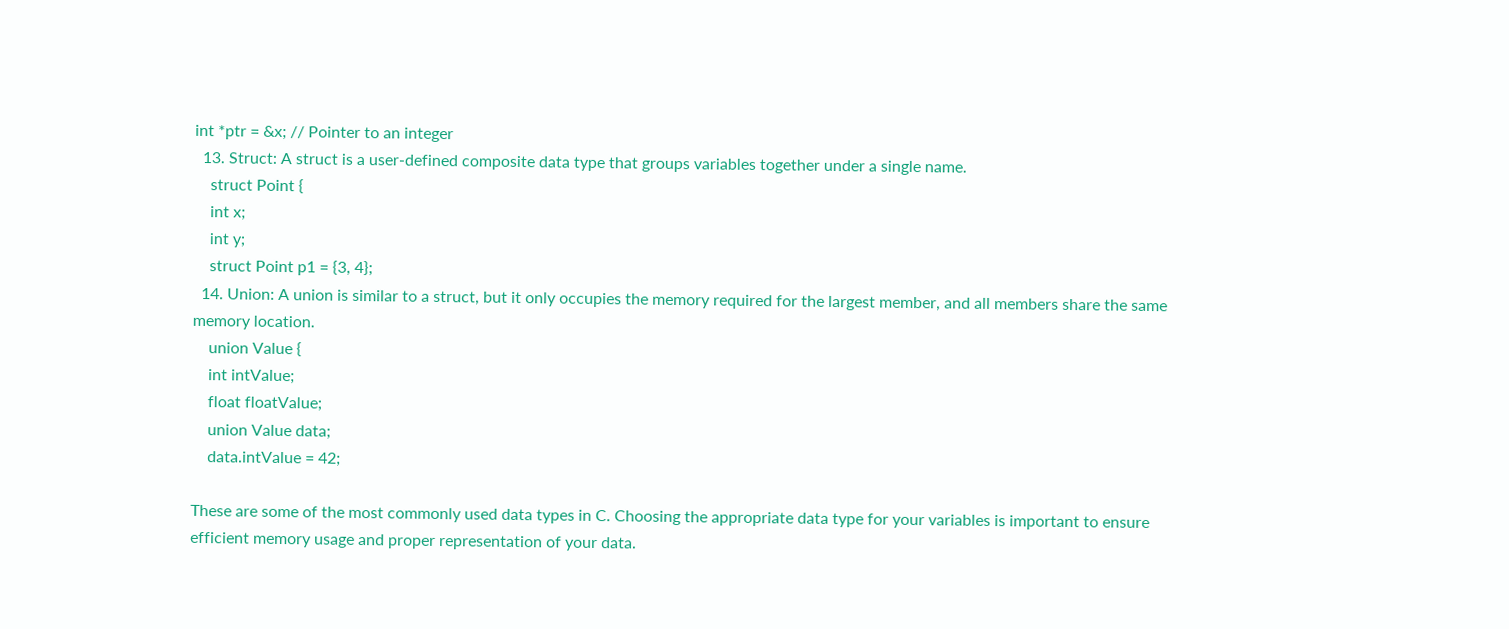int *ptr = &x; // Pointer to an integer
  13. Struct: A struct is a user-defined composite data type that groups variables together under a single name.
    struct Point {
    int x;
    int y;
    struct Point p1 = {3, 4};
  14. Union: A union is similar to a struct, but it only occupies the memory required for the largest member, and all members share the same memory location.
    union Value {
    int intValue;
    float floatValue;
    union Value data;
    data.intValue = 42;

These are some of the most commonly used data types in C. Choosing the appropriate data type for your variables is important to ensure efficient memory usage and proper representation of your data.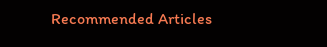Recommended Articles